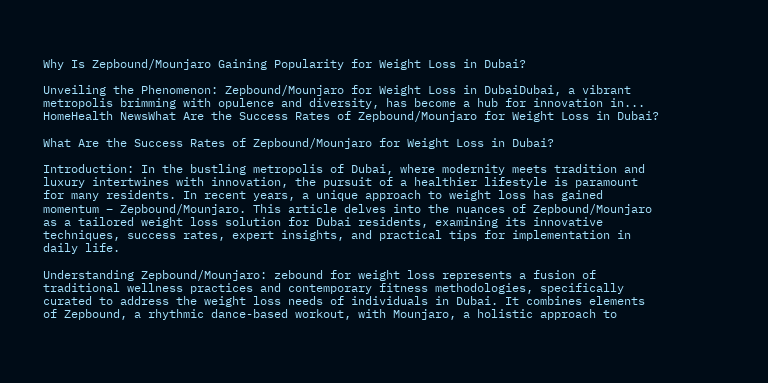Why Is Zepbound/Mounjaro Gaining Popularity for Weight Loss in Dubai?

Unveiling the Phenomenon: Zepbound/Mounjaro for Weight Loss in DubaiDubai, a vibrant metropolis brimming with opulence and diversity, has become a hub for innovation in...
HomeHealth NewsWhat Are the Success Rates of Zepbound/Mounjaro for Weight Loss in Dubai?

What Are the Success Rates of Zepbound/Mounjaro for Weight Loss in Dubai?

Introduction: In the bustling metropolis of Dubai, where modernity meets tradition and luxury intertwines with innovation, the pursuit of a healthier lifestyle is paramount for many residents. In recent years, a unique approach to weight loss has gained momentum – Zepbound/Mounjaro. This article delves into the nuances of Zepbound/Mounjaro as a tailored weight loss solution for Dubai residents, examining its innovative techniques, success rates, expert insights, and practical tips for implementation in daily life.

Understanding Zepbound/Mounjaro: zebound for weight loss represents a fusion of traditional wellness practices and contemporary fitness methodologies, specifically curated to address the weight loss needs of individuals in Dubai. It combines elements of Zepbound, a rhythmic dance-based workout, with Mounjaro, a holistic approach to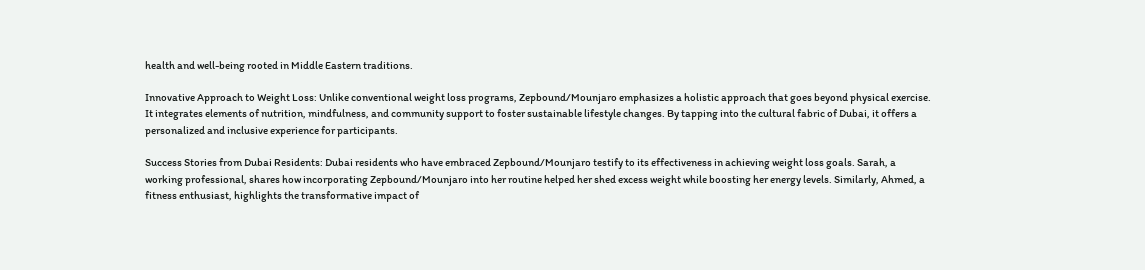health and well-being rooted in Middle Eastern traditions.

Innovative Approach to Weight Loss: Unlike conventional weight loss programs, Zepbound/Mounjaro emphasizes a holistic approach that goes beyond physical exercise. It integrates elements of nutrition, mindfulness, and community support to foster sustainable lifestyle changes. By tapping into the cultural fabric of Dubai, it offers a personalized and inclusive experience for participants.

Success Stories from Dubai Residents: Dubai residents who have embraced Zepbound/Mounjaro testify to its effectiveness in achieving weight loss goals. Sarah, a working professional, shares how incorporating Zepbound/Mounjaro into her routine helped her shed excess weight while boosting her energy levels. Similarly, Ahmed, a fitness enthusiast, highlights the transformative impact of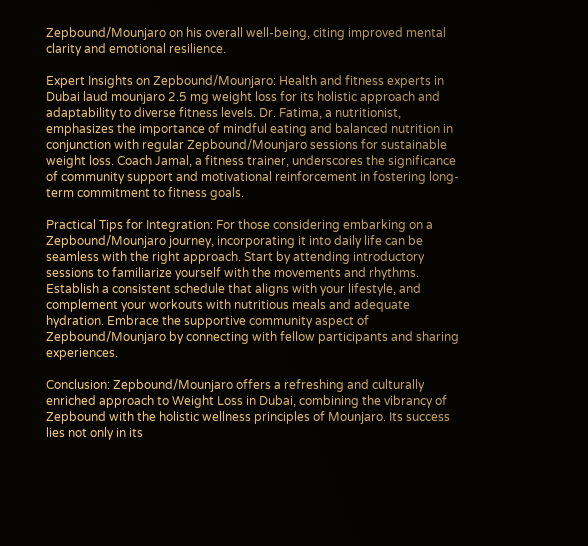Zepbound/Mounjaro on his overall well-being, citing improved mental clarity and emotional resilience.

Expert Insights on Zepbound/Mounjaro: Health and fitness experts in Dubai laud mounjaro 2.5 mg weight loss for its holistic approach and adaptability to diverse fitness levels. Dr. Fatima, a nutritionist, emphasizes the importance of mindful eating and balanced nutrition in conjunction with regular Zepbound/Mounjaro sessions for sustainable weight loss. Coach Jamal, a fitness trainer, underscores the significance of community support and motivational reinforcement in fostering long-term commitment to fitness goals.

Practical Tips for Integration: For those considering embarking on a Zepbound/Mounjaro journey, incorporating it into daily life can be seamless with the right approach. Start by attending introductory sessions to familiarize yourself with the movements and rhythms. Establish a consistent schedule that aligns with your lifestyle, and complement your workouts with nutritious meals and adequate hydration. Embrace the supportive community aspect of Zepbound/Mounjaro by connecting with fellow participants and sharing experiences.

Conclusion: Zepbound/Mounjaro offers a refreshing and culturally enriched approach to Weight Loss in Dubai, combining the vibrancy of Zepbound with the holistic wellness principles of Mounjaro. Its success lies not only in its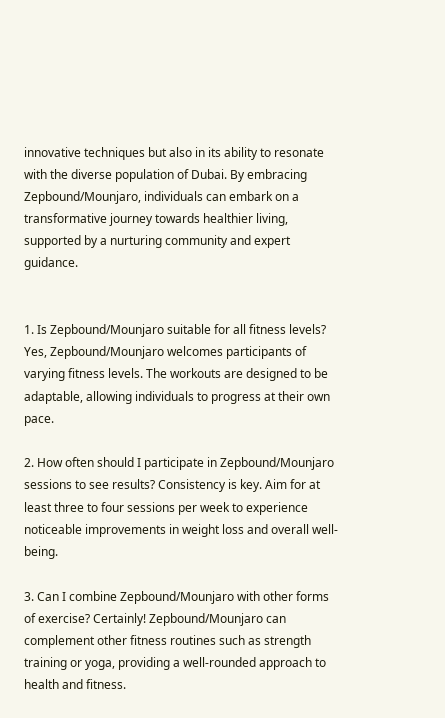innovative techniques but also in its ability to resonate with the diverse population of Dubai. By embracing Zepbound/Mounjaro, individuals can embark on a transformative journey towards healthier living, supported by a nurturing community and expert guidance.


1. Is Zepbound/Mounjaro suitable for all fitness levels? Yes, Zepbound/Mounjaro welcomes participants of varying fitness levels. The workouts are designed to be adaptable, allowing individuals to progress at their own pace.

2. How often should I participate in Zepbound/Mounjaro sessions to see results? Consistency is key. Aim for at least three to four sessions per week to experience noticeable improvements in weight loss and overall well-being.

3. Can I combine Zepbound/Mounjaro with other forms of exercise? Certainly! Zepbound/Mounjaro can complement other fitness routines such as strength training or yoga, providing a well-rounded approach to health and fitness.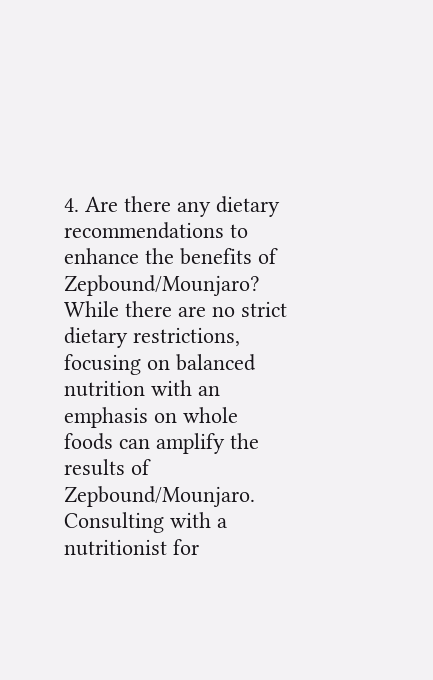4. Are there any dietary recommendations to enhance the benefits of Zepbound/Mounjaro? While there are no strict dietary restrictions, focusing on balanced nutrition with an emphasis on whole foods can amplify the results of Zepbound/Mounjaro. Consulting with a nutritionist for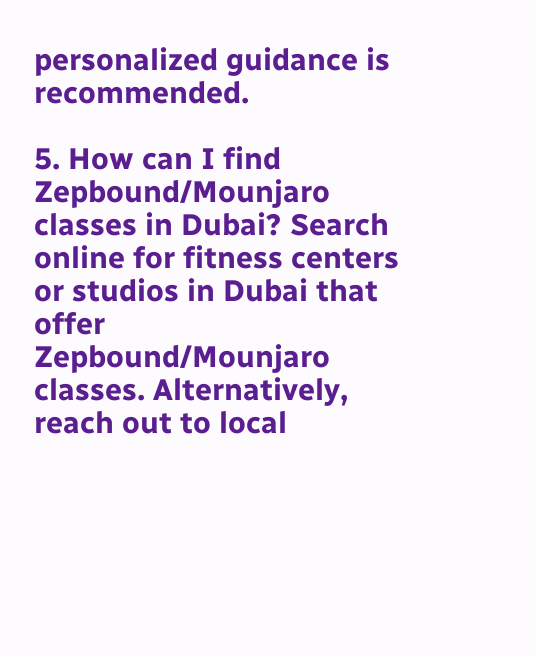personalized guidance is recommended.

5. How can I find Zepbound/Mounjaro classes in Dubai? Search online for fitness centers or studios in Dubai that offer Zepbound/Mounjaro classes. Alternatively, reach out to local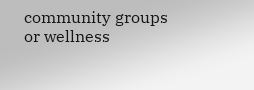community groups or wellness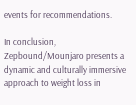events for recommendations.

In conclusion, Zepbound/Mounjaro presents a dynamic and culturally immersive approach to weight loss in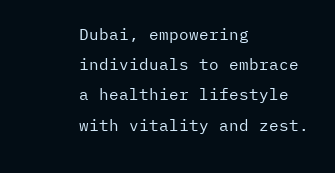Dubai, empowering individuals to embrace a healthier lifestyle with vitality and zest.